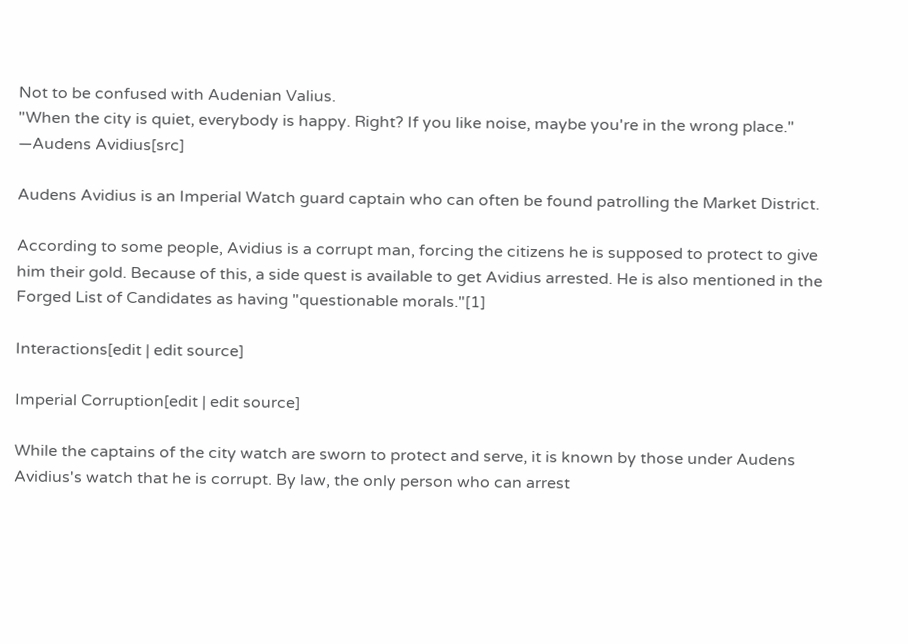Not to be confused with Audenian Valius.
"When the city is quiet, everybody is happy. Right? If you like noise, maybe you're in the wrong place."
―Audens Avidius[src]

Audens Avidius is an Imperial Watch guard captain who can often be found patrolling the Market District.

According to some people, Avidius is a corrupt man, forcing the citizens he is supposed to protect to give him their gold. Because of this, a side quest is available to get Avidius arrested. He is also mentioned in the Forged List of Candidates as having "questionable morals."[1]

Interactions[edit | edit source]

Imperial Corruption[edit | edit source]

While the captains of the city watch are sworn to protect and serve, it is known by those under Audens Avidius's watch that he is corrupt. By law, the only person who can arrest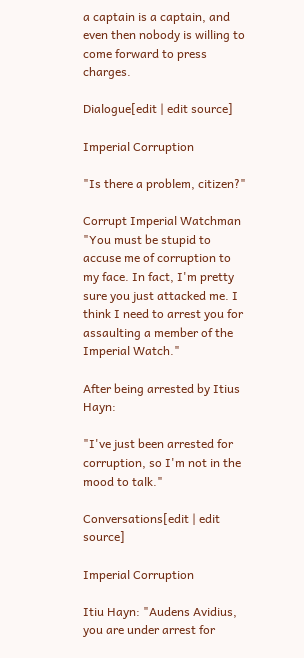a captain is a captain, and even then nobody is willing to come forward to press charges.

Dialogue[edit | edit source]

Imperial Corruption

"Is there a problem, citizen?"

Corrupt Imperial Watchman "You must be stupid to accuse me of corruption to my face. In fact, I'm pretty sure you just attacked me. I think I need to arrest you for assaulting a member of the Imperial Watch."

After being arrested by Itius Hayn:

"I've just been arrested for corruption, so I'm not in the mood to talk."

Conversations[edit | edit source]

Imperial Corruption

Itiu Hayn: "Audens Avidius, you are under arrest for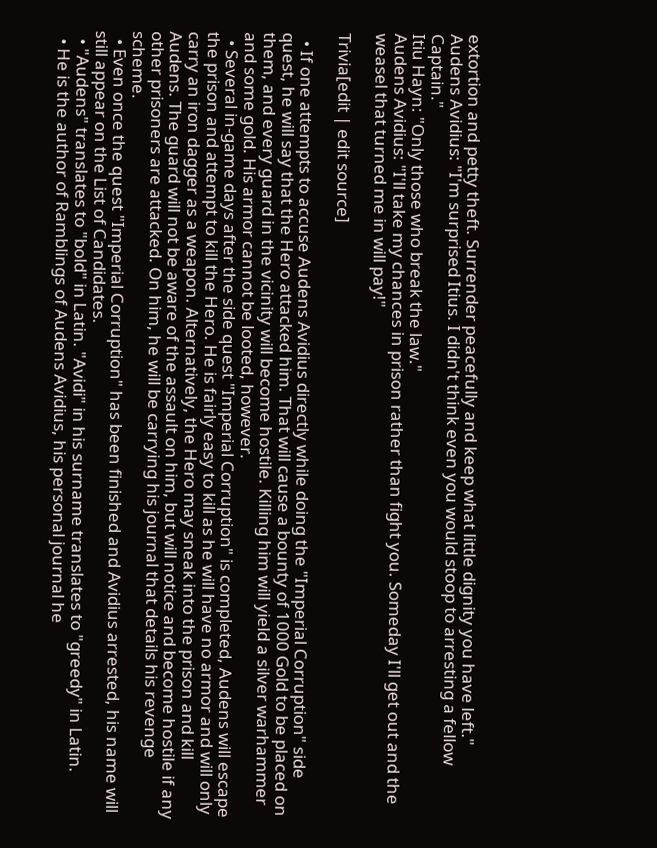extortion and petty theft. Surrender peacefully and keep what little dignity you have left."
Audens Avidius: "I'm surprised Itius. I didn't think even you would stoop to arresting a fellow Captain."
Itiu Hayn: "Only those who break the law."
Audens Avidius: "I'll take my chances in prison rather than fight you. Someday I'll get out and the weasel that turned me in will pay!"

Trivia[edit | edit source]

  • If one attempts to accuse Audens Avidius directly while doing the "Imperial Corruption" side quest, he will say that the Hero attacked him. That will cause a bounty of 1000 Gold to be placed on them, and every guard in the vicinity will become hostile. Killing him will yield a silver warhammer and some gold. His armor cannot be looted, however.
  • Several in-game days after the side quest "Imperial Corruption" is completed, Audens will escape the prison and attempt to kill the Hero. He is fairly easy to kill as he will have no armor and will only carry an iron dagger as a weapon. Alternatively, the Hero may sneak into the prison and kill Audens. The guard will not be aware of the assault on him, but will notice and become hostile if any other prisoners are attacked. On him, he will be carrying his journal that details his revenge scheme.
  • Even once the quest "Imperial Corruption" has been finished and Avidius arrested, his name will still appear on the List of Candidates.
  • "Audens" translates to "bold" in Latin. "Avidi" in his surname translates to "greedy" in Latin.
  • He is the author of Ramblings of Audens Avidius, his personal journal he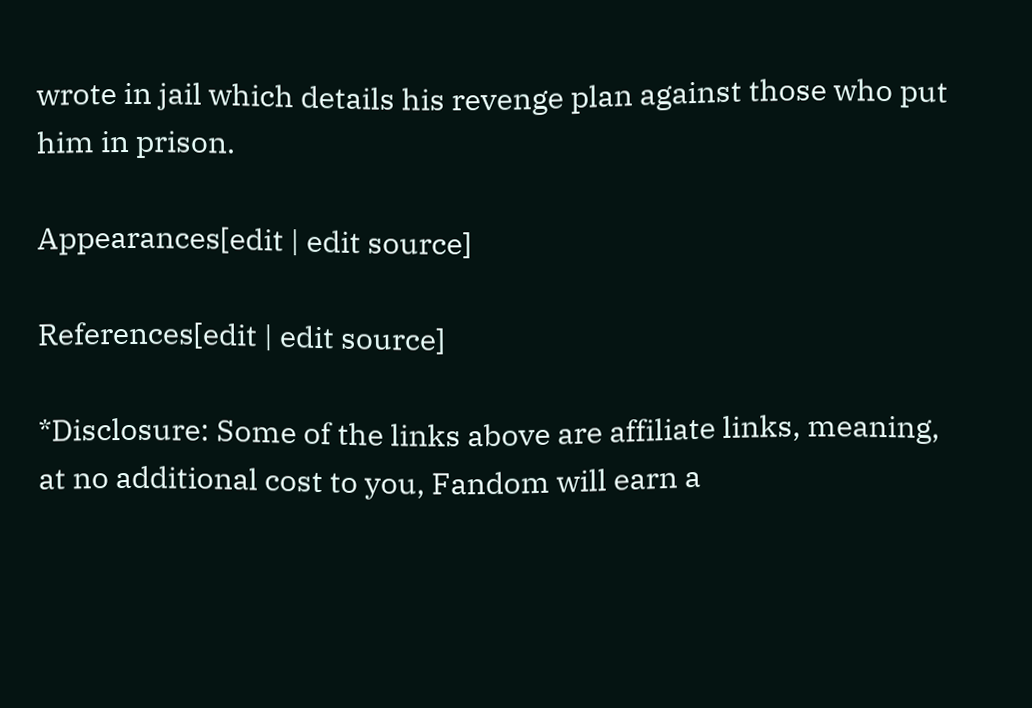wrote in jail which details his revenge plan against those who put him in prison.

Appearances[edit | edit source]

References[edit | edit source]

*Disclosure: Some of the links above are affiliate links, meaning, at no additional cost to you, Fandom will earn a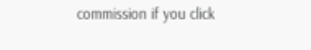commission if you click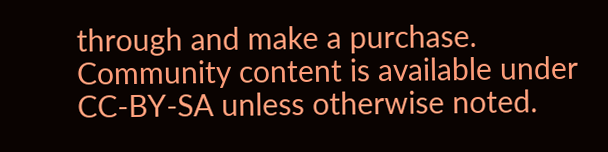through and make a purchase. Community content is available under CC-BY-SA unless otherwise noted.